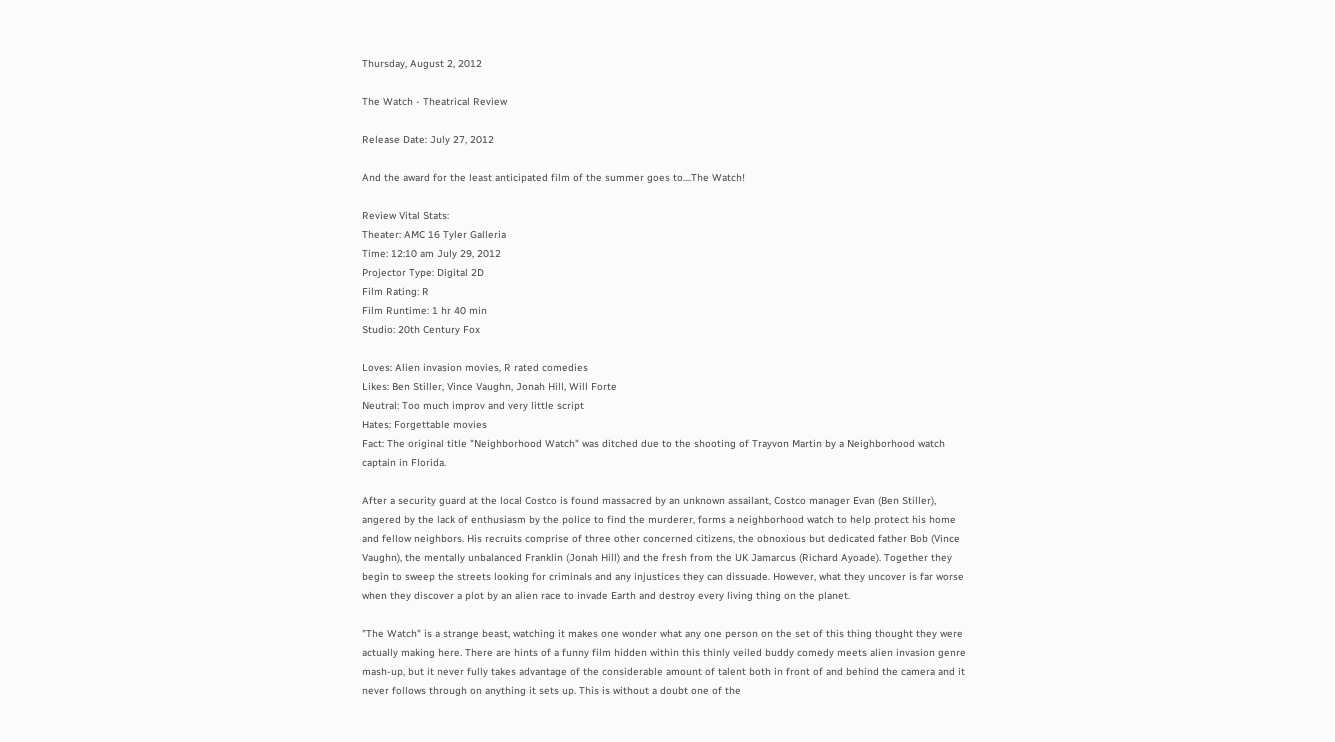Thursday, August 2, 2012

The Watch - Theatrical Review

Release Date: July 27, 2012

And the award for the least anticipated film of the summer goes to....The Watch!

Review Vital Stats:
Theater: AMC 16 Tyler Galleria
Time: 12:10 am July 29, 2012
Projector Type: Digital 2D
Film Rating: R
Film Runtime: 1 hr 40 min
Studio: 20th Century Fox

Loves: Alien invasion movies, R rated comedies
Likes: Ben Stiller, Vince Vaughn, Jonah Hill, Will Forte
Neutral: Too much improv and very little script
Hates: Forgettable movies
Fact: The original title "Neighborhood Watch" was ditched due to the shooting of Trayvon Martin by a Neighborhood watch captain in Florida.

After a security guard at the local Costco is found massacred by an unknown assailant, Costco manager Evan (Ben Stiller), angered by the lack of enthusiasm by the police to find the murderer, forms a neighborhood watch to help protect his home and fellow neighbors. His recruits comprise of three other concerned citizens, the obnoxious but dedicated father Bob (Vince Vaughn), the mentally unbalanced Franklin (Jonah Hill) and the fresh from the UK Jamarcus (Richard Ayoade). Together they begin to sweep the streets looking for criminals and any injustices they can dissuade. However, what they uncover is far worse when they discover a plot by an alien race to invade Earth and destroy every living thing on the planet.

"The Watch" is a strange beast, watching it makes one wonder what any one person on the set of this thing thought they were actually making here. There are hints of a funny film hidden within this thinly veiled buddy comedy meets alien invasion genre mash-up, but it never fully takes advantage of the considerable amount of talent both in front of and behind the camera and it never follows through on anything it sets up. This is without a doubt one of the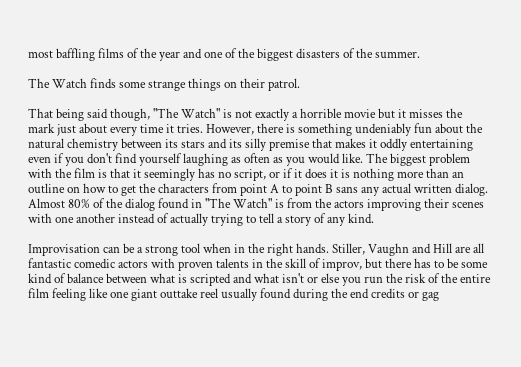most baffling films of the year and one of the biggest disasters of the summer.

The Watch finds some strange things on their patrol.

That being said though, "The Watch" is not exactly a horrible movie but it misses the mark just about every time it tries. However, there is something undeniably fun about the natural chemistry between its stars and its silly premise that makes it oddly entertaining even if you don't find yourself laughing as often as you would like. The biggest problem with the film is that it seemingly has no script, or if it does it is nothing more than an outline on how to get the characters from point A to point B sans any actual written dialog. Almost 80% of the dialog found in "The Watch" is from the actors improving their scenes with one another instead of actually trying to tell a story of any kind.

Improvisation can be a strong tool when in the right hands. Stiller, Vaughn and Hill are all fantastic comedic actors with proven talents in the skill of improv, but there has to be some kind of balance between what is scripted and what isn't or else you run the risk of the entire film feeling like one giant outtake reel usually found during the end credits or gag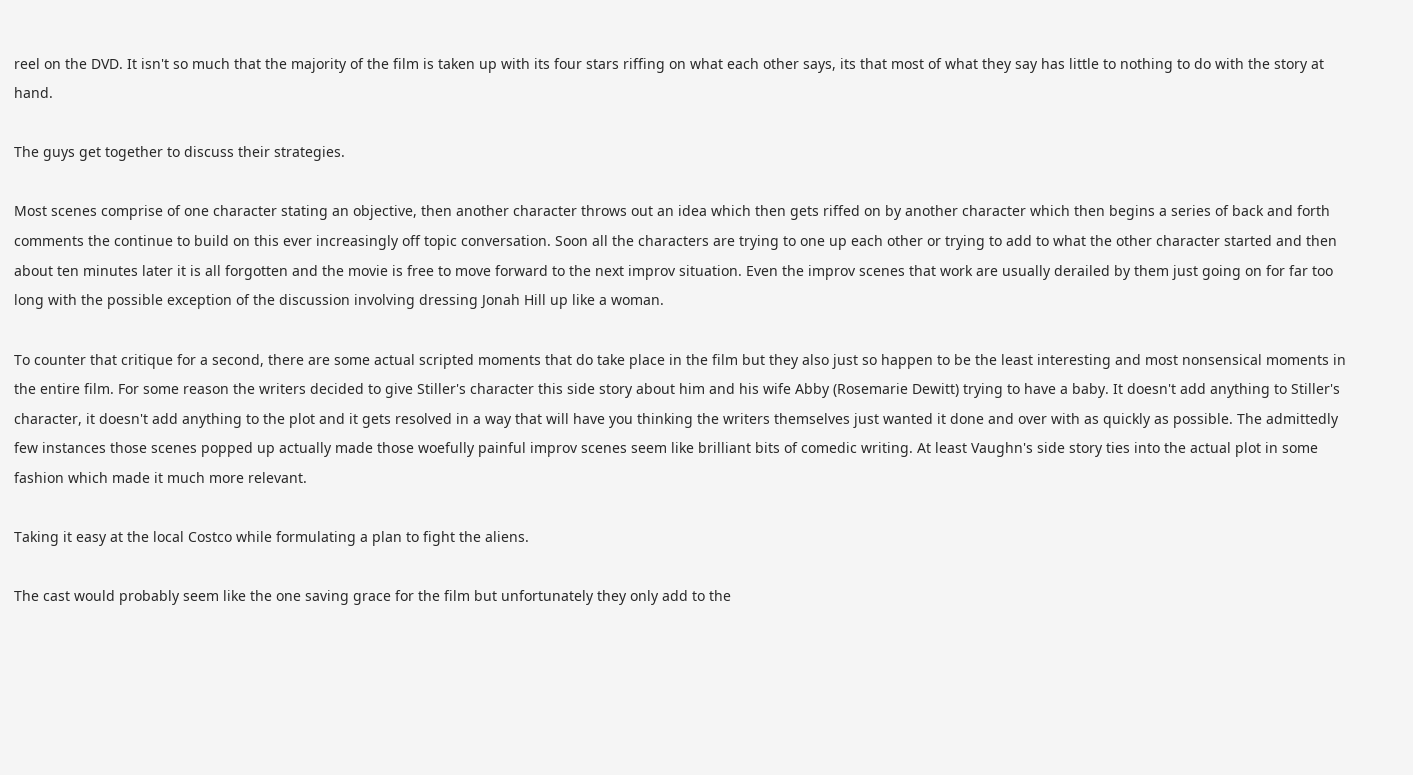reel on the DVD. It isn't so much that the majority of the film is taken up with its four stars riffing on what each other says, its that most of what they say has little to nothing to do with the story at hand.

The guys get together to discuss their strategies.

Most scenes comprise of one character stating an objective, then another character throws out an idea which then gets riffed on by another character which then begins a series of back and forth comments the continue to build on this ever increasingly off topic conversation. Soon all the characters are trying to one up each other or trying to add to what the other character started and then about ten minutes later it is all forgotten and the movie is free to move forward to the next improv situation. Even the improv scenes that work are usually derailed by them just going on for far too long with the possible exception of the discussion involving dressing Jonah Hill up like a woman.

To counter that critique for a second, there are some actual scripted moments that do take place in the film but they also just so happen to be the least interesting and most nonsensical moments in the entire film. For some reason the writers decided to give Stiller's character this side story about him and his wife Abby (Rosemarie Dewitt) trying to have a baby. It doesn't add anything to Stiller's character, it doesn't add anything to the plot and it gets resolved in a way that will have you thinking the writers themselves just wanted it done and over with as quickly as possible. The admittedly few instances those scenes popped up actually made those woefully painful improv scenes seem like brilliant bits of comedic writing. At least Vaughn's side story ties into the actual plot in some fashion which made it much more relevant.

Taking it easy at the local Costco while formulating a plan to fight the aliens.

The cast would probably seem like the one saving grace for the film but unfortunately they only add to the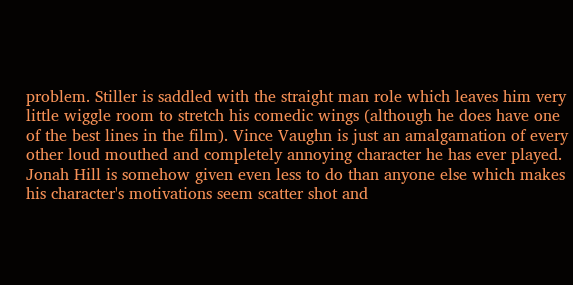problem. Stiller is saddled with the straight man role which leaves him very little wiggle room to stretch his comedic wings (although he does have one of the best lines in the film). Vince Vaughn is just an amalgamation of every other loud mouthed and completely annoying character he has ever played. Jonah Hill is somehow given even less to do than anyone else which makes his character's motivations seem scatter shot and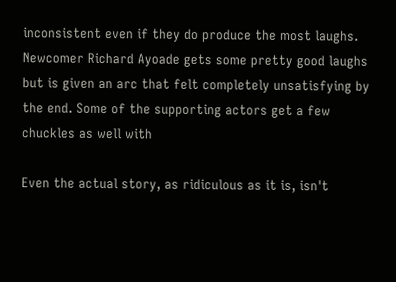inconsistent even if they do produce the most laughs. Newcomer Richard Ayoade gets some pretty good laughs but is given an arc that felt completely unsatisfying by the end. Some of the supporting actors get a few chuckles as well with

Even the actual story, as ridiculous as it is, isn't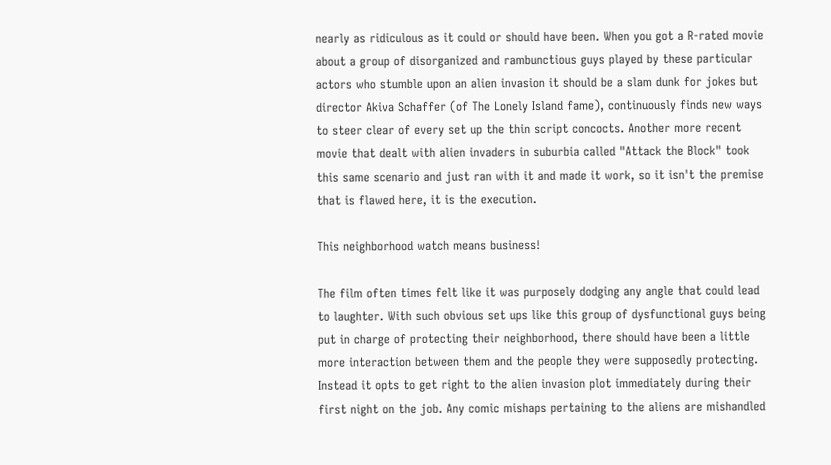nearly as ridiculous as it could or should have been. When you got a R-rated movie about a group of disorganized and rambunctious guys played by these particular actors who stumble upon an alien invasion it should be a slam dunk for jokes but director Akiva Schaffer (of The Lonely Island fame), continuously finds new ways to steer clear of every set up the thin script concocts. Another more recent movie that dealt with alien invaders in suburbia called "Attack the Block" took this same scenario and just ran with it and made it work, so it isn't the premise that is flawed here, it is the execution.

This neighborhood watch means business!

The film often times felt like it was purposely dodging any angle that could lead to laughter. With such obvious set ups like this group of dysfunctional guys being put in charge of protecting their neighborhood, there should have been a little more interaction between them and the people they were supposedly protecting. Instead it opts to get right to the alien invasion plot immediately during their first night on the job. Any comic mishaps pertaining to the aliens are mishandled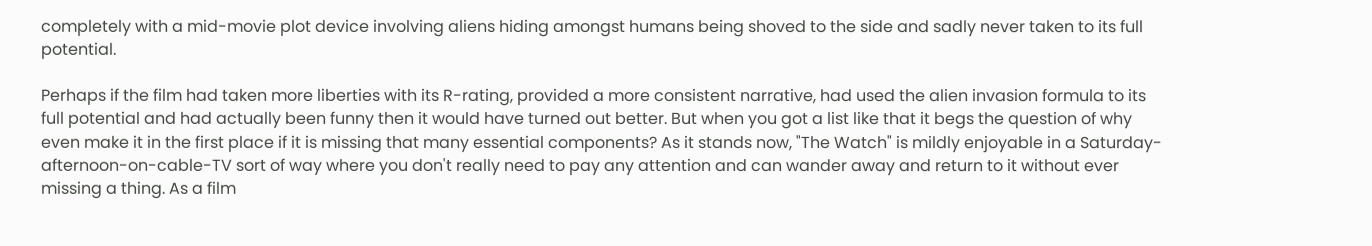completely with a mid-movie plot device involving aliens hiding amongst humans being shoved to the side and sadly never taken to its full potential.

Perhaps if the film had taken more liberties with its R-rating, provided a more consistent narrative, had used the alien invasion formula to its full potential and had actually been funny then it would have turned out better. But when you got a list like that it begs the question of why even make it in the first place if it is missing that many essential components? As it stands now, "The Watch" is mildly enjoyable in a Saturday-afternoon-on-cable-TV sort of way where you don't really need to pay any attention and can wander away and return to it without ever missing a thing. As a film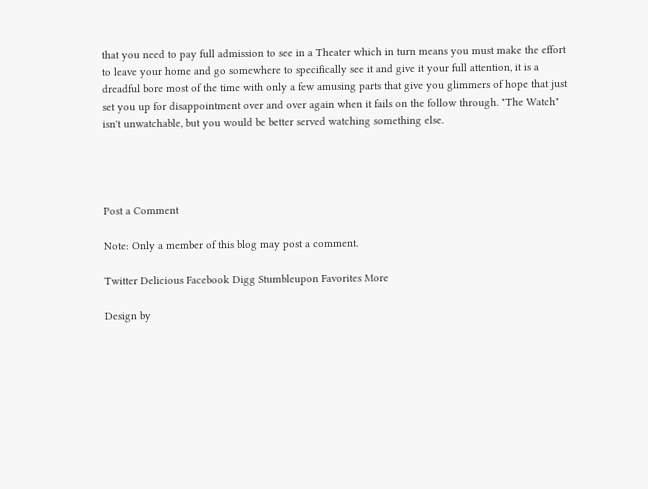that you need to pay full admission to see in a Theater which in turn means you must make the effort to leave your home and go somewhere to specifically see it and give it your full attention, it is a dreadful bore most of the time with only a few amusing parts that give you glimmers of hope that just set you up for disappointment over and over again when it fails on the follow through. "The Watch" isn't unwatchable, but you would be better served watching something else.




Post a Comment

Note: Only a member of this blog may post a comment.

Twitter Delicious Facebook Digg Stumbleupon Favorites More

Design by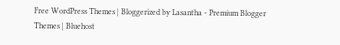Free WordPress Themes | Bloggerized by Lasantha - Premium Blogger Themes | Bluehost